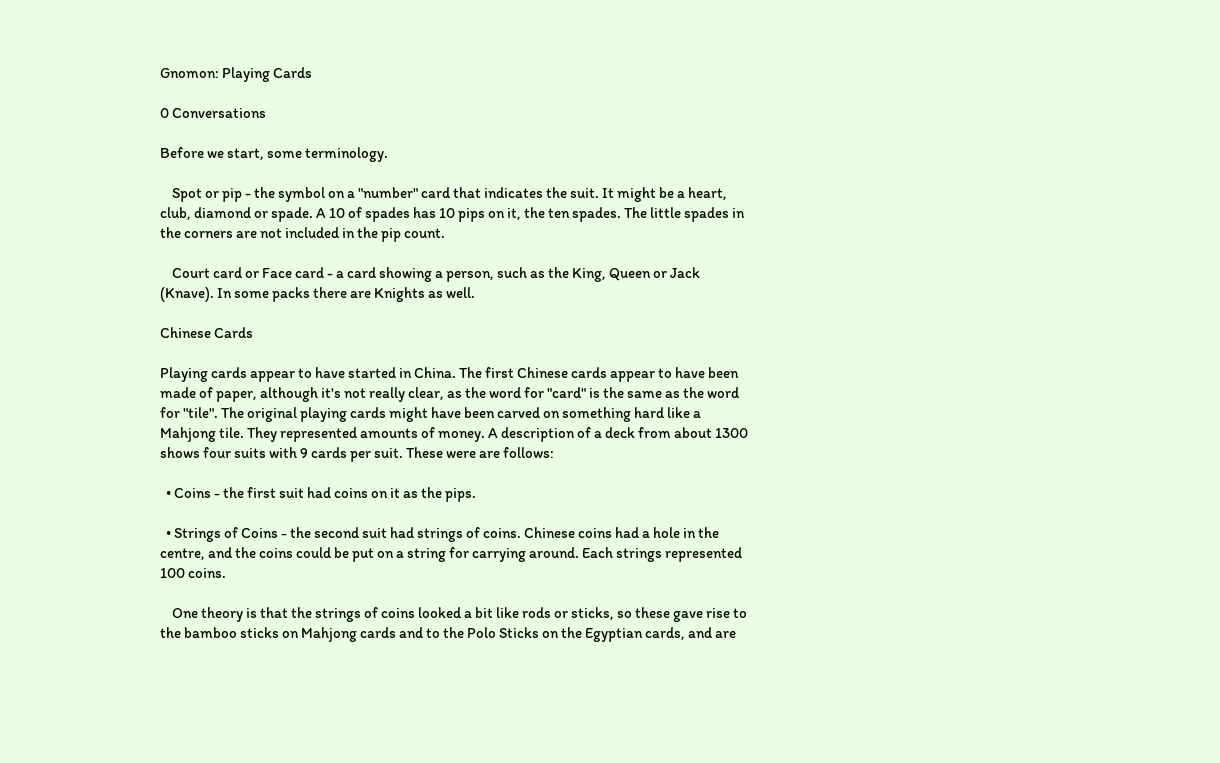Gnomon: Playing Cards

0 Conversations

Before we start, some terminology.

    Spot or pip - the symbol on a "number" card that indicates the suit. It might be a heart, club, diamond or spade. A 10 of spades has 10 pips on it, the ten spades. The little spades in the corners are not included in the pip count.

    Court card or Face card - a card showing a person, such as the King, Queen or Jack (Knave). In some packs there are Knights as well.

Chinese Cards

Playing cards appear to have started in China. The first Chinese cards appear to have been made of paper, although it's not really clear, as the word for "card" is the same as the word for "tile". The original playing cards might have been carved on something hard like a Mahjong tile. They represented amounts of money. A description of a deck from about 1300 shows four suits with 9 cards per suit. These were are follows:

  • Coins - the first suit had coins on it as the pips.

  • Strings of Coins - the second suit had strings of coins. Chinese coins had a hole in the centre, and the coins could be put on a string for carrying around. Each strings represented 100 coins.

    One theory is that the strings of coins looked a bit like rods or sticks, so these gave rise to the bamboo sticks on Mahjong cards and to the Polo Sticks on the Egyptian cards, and are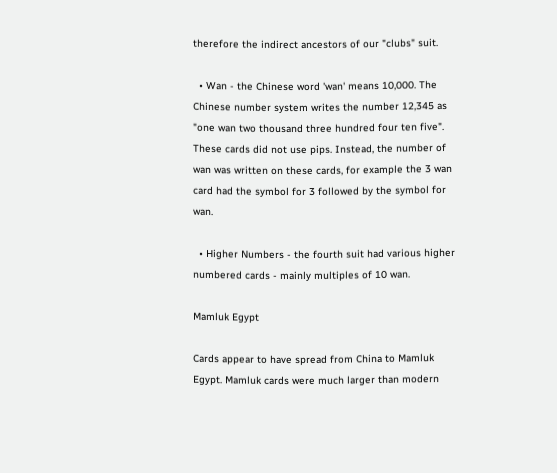therefore the indirect ancestors of our "clubs" suit.

  • Wan - the Chinese word 'wan' means 10,000. The Chinese number system writes the number 12,345 as "one wan two thousand three hundred four ten five". These cards did not use pips. Instead, the number of wan was written on these cards, for example the 3 wan card had the symbol for 3 followed by the symbol for wan.

  • Higher Numbers - the fourth suit had various higher numbered cards - mainly multiples of 10 wan.

Mamluk Egypt

Cards appear to have spread from China to Mamluk Egypt. Mamluk cards were much larger than modern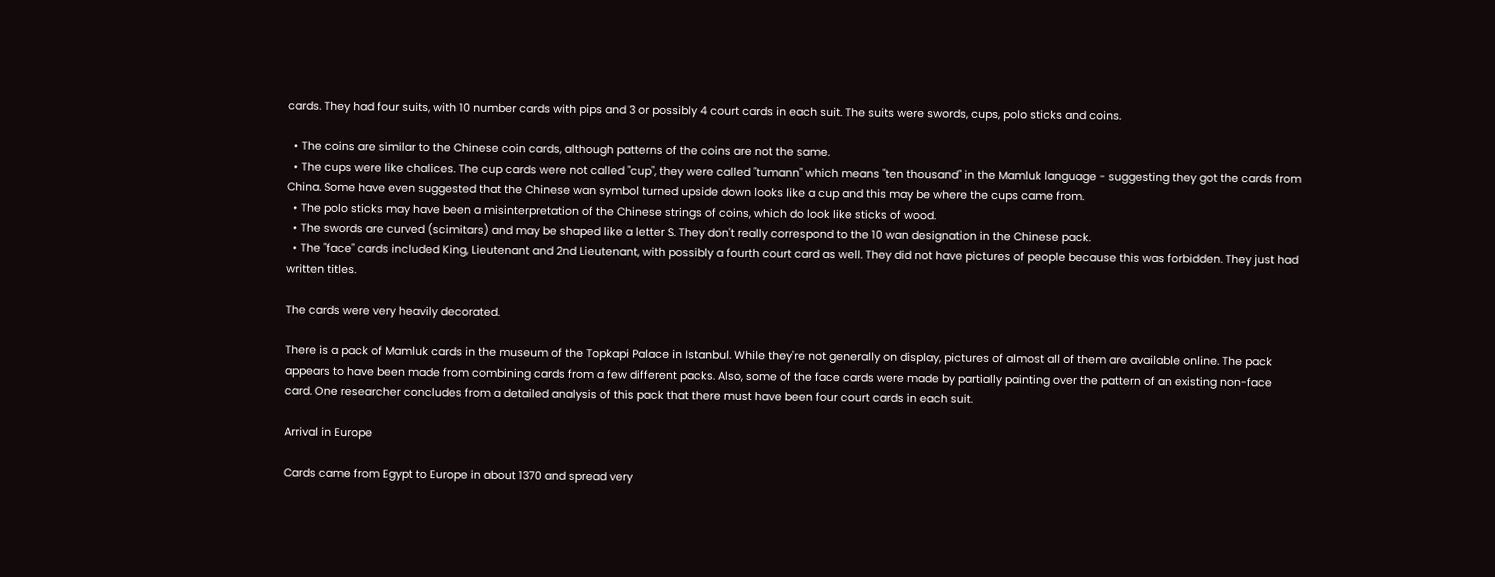cards. They had four suits, with 10 number cards with pips and 3 or possibly 4 court cards in each suit. The suits were swords, cups, polo sticks and coins.

  • The coins are similar to the Chinese coin cards, although patterns of the coins are not the same.
  • The cups were like chalices. The cup cards were not called "cup", they were called "tumann" which means "ten thousand" in the Mamluk language - suggesting they got the cards from China. Some have even suggested that the Chinese wan symbol turned upside down looks like a cup and this may be where the cups came from.
  • The polo sticks may have been a misinterpretation of the Chinese strings of coins, which do look like sticks of wood.
  • The swords are curved (scimitars) and may be shaped like a letter S. They don't really correspond to the 10 wan designation in the Chinese pack.
  • The "face" cards included King, Lieutenant and 2nd Lieutenant, with possibly a fourth court card as well. They did not have pictures of people because this was forbidden. They just had written titles.

The cards were very heavily decorated.

There is a pack of Mamluk cards in the museum of the Topkapi Palace in Istanbul. While they're not generally on display, pictures of almost all of them are available online. The pack appears to have been made from combining cards from a few different packs. Also, some of the face cards were made by partially painting over the pattern of an existing non-face card. One researcher concludes from a detailed analysis of this pack that there must have been four court cards in each suit.

Arrival in Europe

Cards came from Egypt to Europe in about 1370 and spread very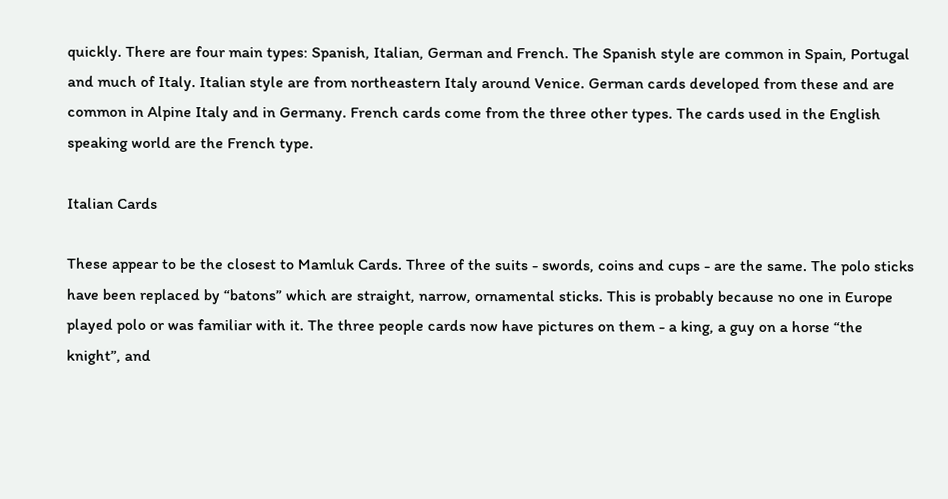quickly. There are four main types: Spanish, Italian, German and French. The Spanish style are common in Spain, Portugal and much of Italy. Italian style are from northeastern Italy around Venice. German cards developed from these and are common in Alpine Italy and in Germany. French cards come from the three other types. The cards used in the English speaking world are the French type.

Italian Cards

These appear to be the closest to Mamluk Cards. Three of the suits - swords, coins and cups - are the same. The polo sticks have been replaced by “batons” which are straight, narrow, ornamental sticks. This is probably because no one in Europe played polo or was familiar with it. The three people cards now have pictures on them - a king, a guy on a horse “the knight”, and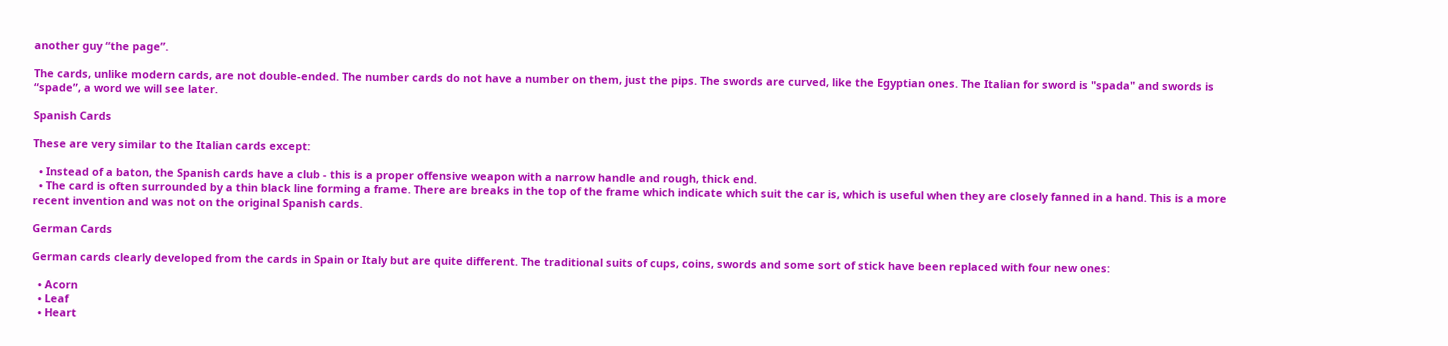another guy “the page”.

The cards, unlike modern cards, are not double-ended. The number cards do not have a number on them, just the pips. The swords are curved, like the Egyptian ones. The Italian for sword is "spada" and swords is “spade”, a word we will see later.

Spanish Cards

These are very similar to the Italian cards except:

  • Instead of a baton, the Spanish cards have a club - this is a proper offensive weapon with a narrow handle and rough, thick end.
  • The card is often surrounded by a thin black line forming a frame. There are breaks in the top of the frame which indicate which suit the car is, which is useful when they are closely fanned in a hand. This is a more recent invention and was not on the original Spanish cards.

German Cards

German cards clearly developed from the cards in Spain or Italy but are quite different. The traditional suits of cups, coins, swords and some sort of stick have been replaced with four new ones:

  • Acorn
  • Leaf
  • Heart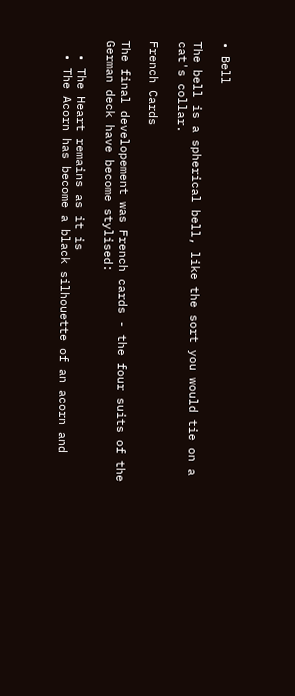• Bell

The bell is a spherical bell, like the sort you would tie on a cat's collar.

French Cards

The final developement was French cards - the four suits of the German deck have become stylised:

  • The Heart remains as it is
  • The Acorn has become a black silhouette of an acorn and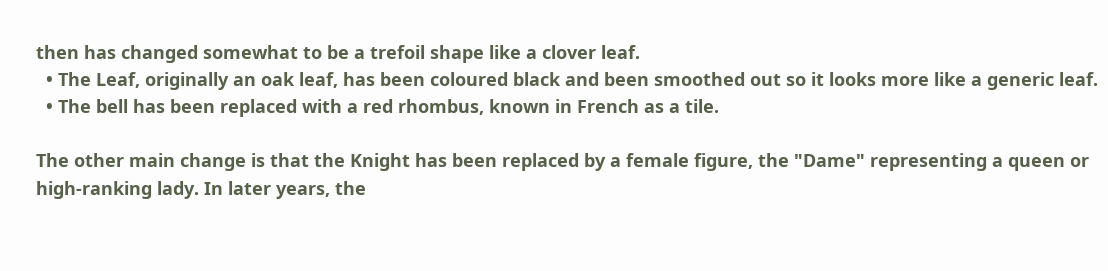then has changed somewhat to be a trefoil shape like a clover leaf.
  • The Leaf, originally an oak leaf, has been coloured black and been smoothed out so it looks more like a generic leaf.
  • The bell has been replaced with a red rhombus, known in French as a tile.

The other main change is that the Knight has been replaced by a female figure, the "Dame" representing a queen or high-ranking lady. In later years, the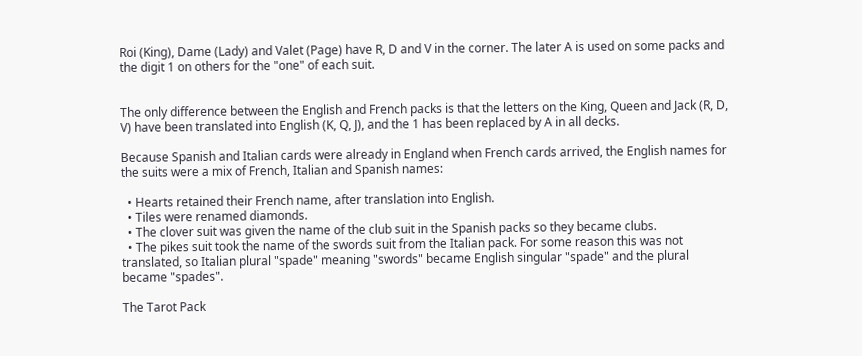Roi (King), Dame (Lady) and Valet (Page) have R, D and V in the corner. The later A is used on some packs and the digit 1 on others for the "one" of each suit.


The only difference between the English and French packs is that the letters on the King, Queen and Jack (R, D, V) have been translated into English (K, Q, J), and the 1 has been replaced by A in all decks.

Because Spanish and Italian cards were already in England when French cards arrived, the English names for the suits were a mix of French, Italian and Spanish names:

  • Hearts retained their French name, after translation into English.
  • Tiles were renamed diamonds.
  • The clover suit was given the name of the club suit in the Spanish packs so they became clubs.
  • The pikes suit took the name of the swords suit from the Italian pack. For some reason this was not translated, so Italian plural "spade" meaning "swords" became English singular "spade" and the plural became "spades".

The Tarot Pack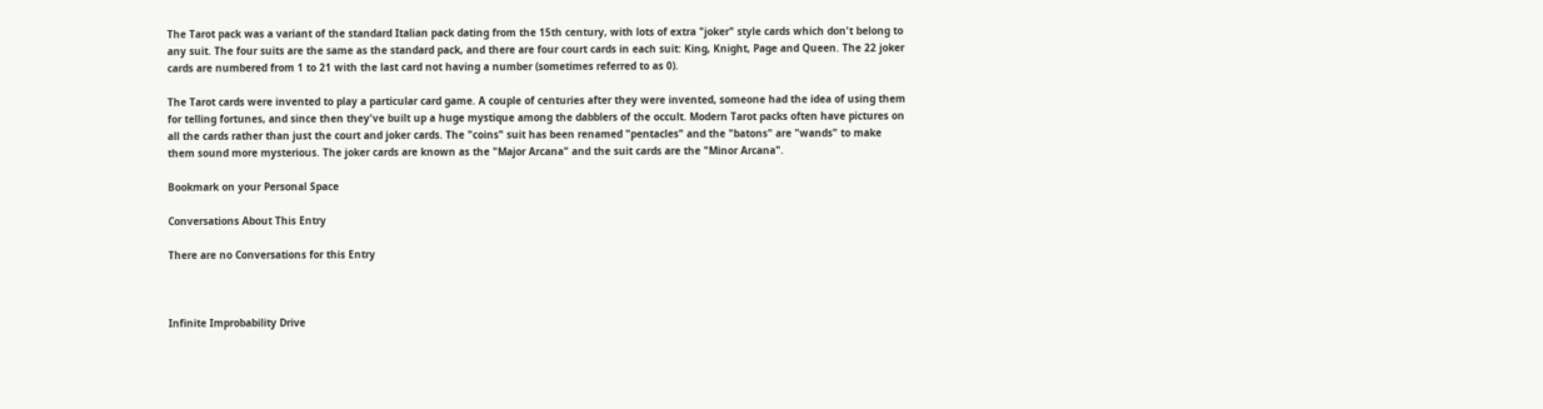The Tarot pack was a variant of the standard Italian pack dating from the 15th century, with lots of extra "joker" style cards which don't belong to any suit. The four suits are the same as the standard pack, and there are four court cards in each suit: King, Knight, Page and Queen. The 22 joker cards are numbered from 1 to 21 with the last card not having a number (sometimes referred to as 0).

The Tarot cards were invented to play a particular card game. A couple of centuries after they were invented, someone had the idea of using them for telling fortunes, and since then they've built up a huge mystique among the dabblers of the occult. Modern Tarot packs often have pictures on all the cards rather than just the court and joker cards. The "coins" suit has been renamed "pentacles" and the "batons" are "wands" to make them sound more mysterious. The joker cards are known as the "Major Arcana" and the suit cards are the "Minor Arcana".

Bookmark on your Personal Space

Conversations About This Entry

There are no Conversations for this Entry



Infinite Improbability Drive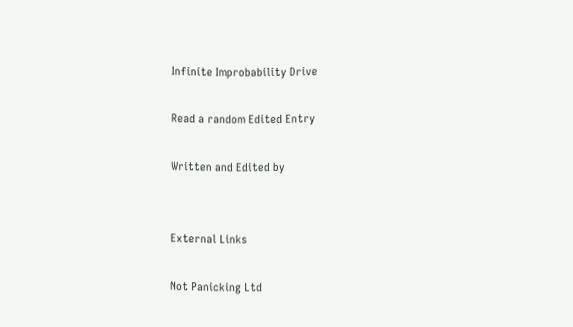Infinite Improbability Drive

Read a random Edited Entry

Written and Edited by


External Links

Not Panicking Ltd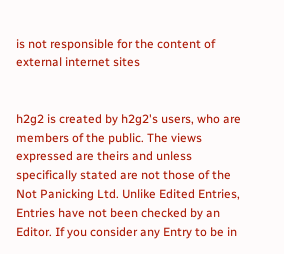is not responsible for the content of external internet sites


h2g2 is created by h2g2's users, who are members of the public. The views expressed are theirs and unless specifically stated are not those of the Not Panicking Ltd. Unlike Edited Entries, Entries have not been checked by an Editor. If you consider any Entry to be in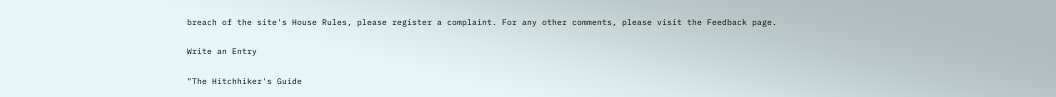breach of the site's House Rules, please register a complaint. For any other comments, please visit the Feedback page.

Write an Entry

"The Hitchhiker's Guide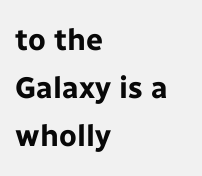to the Galaxy is a wholly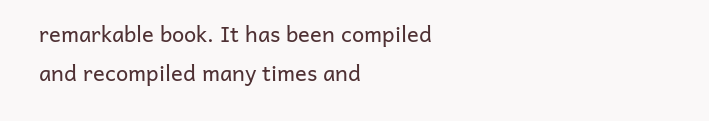remarkable book. It has been compiled and recompiled many times and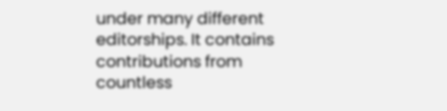under many different editorships. It contains contributions from countless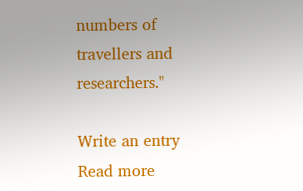numbers of travellers and researchers."

Write an entry
Read more